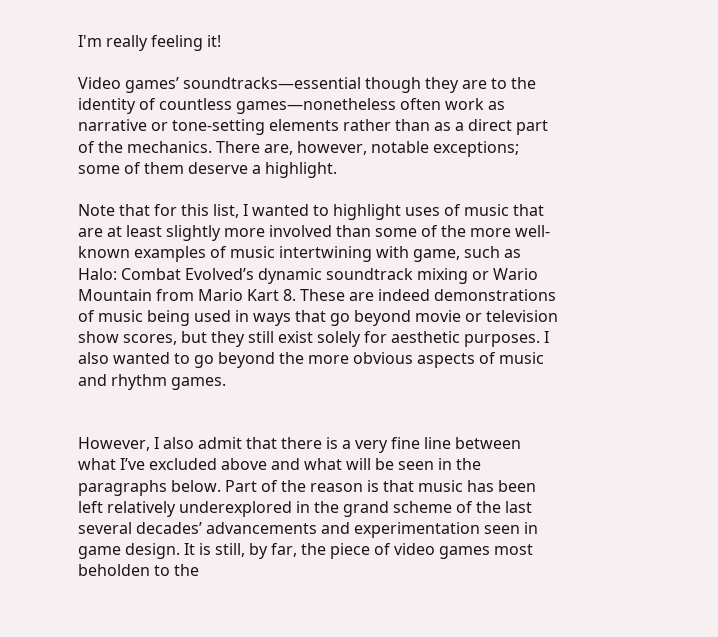I'm really feeling it!

Video games’ soundtracks—essential though they are to the identity of countless games—nonetheless often work as narrative or tone-setting elements rather than as a direct part of the mechanics. There are, however, notable exceptions; some of them deserve a highlight.

Note that for this list, I wanted to highlight uses of music that are at least slightly more involved than some of the more well-known examples of music intertwining with game, such as Halo: Combat Evolved’s dynamic soundtrack mixing or Wario Mountain from Mario Kart 8. These are indeed demonstrations of music being used in ways that go beyond movie or television show scores, but they still exist solely for aesthetic purposes. I also wanted to go beyond the more obvious aspects of music and rhythm games.


However, I also admit that there is a very fine line between what I’ve excluded above and what will be seen in the paragraphs below. Part of the reason is that music has been left relatively underexplored in the grand scheme of the last several decades’ advancements and experimentation seen in game design. It is still, by far, the piece of video games most beholden to the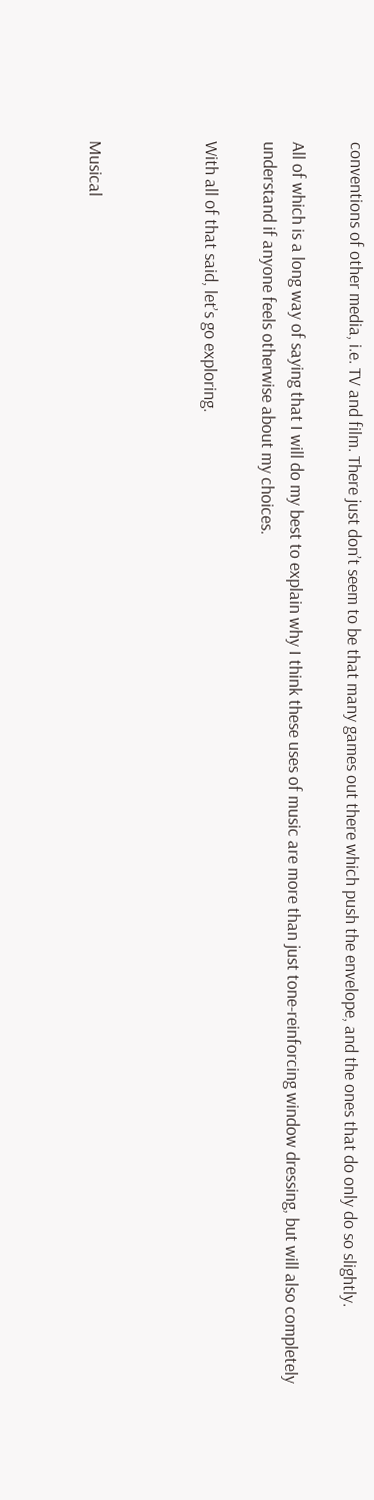conventions of other media, i.e. TV and film. There just don’t seem to be that many games out there which push the envelope, and the ones that do only do so slightly.

All of which is a long way of saying that I will do my best to explain why I think these uses of music are more than just tone-reinforcing window dressing, but will also completely understand if anyone feels otherwise about my choices.

With all of that said, let’s go exploring.



Musical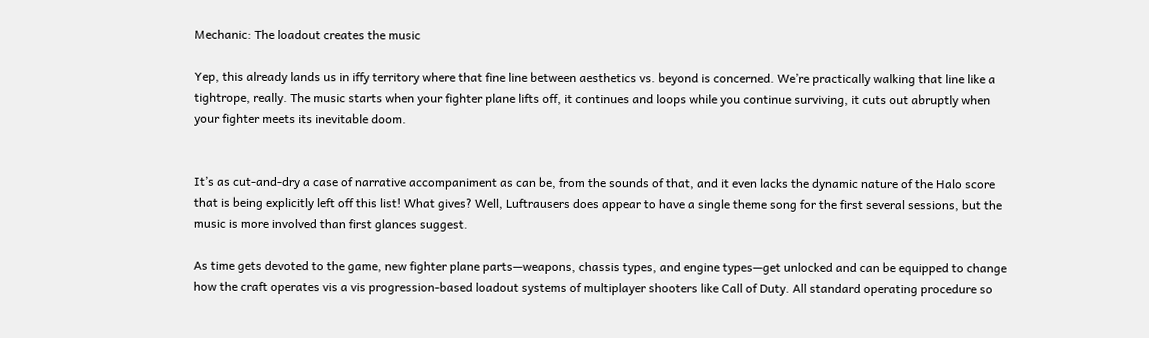Mechanic: The loadout creates the music

Yep, this already lands us in iffy territory where that fine line between aesthetics vs. beyond is concerned. We’re practically walking that line like a tightrope, really. The music starts when your fighter plane lifts off, it continues and loops while you continue surviving, it cuts out abruptly when your fighter meets its inevitable doom.


It’s as cut-and-dry a case of narrative accompaniment as can be, from the sounds of that, and it even lacks the dynamic nature of the Halo score that is being explicitly left off this list! What gives? Well, Luftrausers does appear to have a single theme song for the first several sessions, but the music is more involved than first glances suggest.

As time gets devoted to the game, new fighter plane parts—weapons, chassis types, and engine types—get unlocked and can be equipped to change how the craft operates vis a vis progression-based loadout systems of multiplayer shooters like Call of Duty. All standard operating procedure so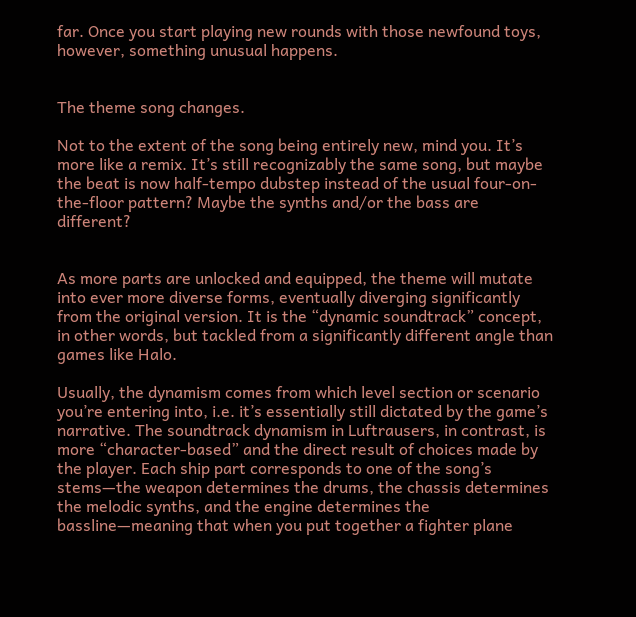far. Once you start playing new rounds with those newfound toys, however, something unusual happens.


The theme song changes.

Not to the extent of the song being entirely new, mind you. It’s more like a remix. It’s still recognizably the same song, but maybe the beat is now half-tempo dubstep instead of the usual four-on-the-floor pattern? Maybe the synths and/or the bass are different?


As more parts are unlocked and equipped, the theme will mutate into ever more diverse forms, eventually diverging significantly from the original version. It is the “dynamic soundtrack” concept, in other words, but tackled from a significantly different angle than games like Halo.

Usually, the dynamism comes from which level section or scenario you’re entering into, i.e. it’s essentially still dictated by the game’s narrative. The soundtrack dynamism in Luftrausers, in contrast, is more “character-based” and the direct result of choices made by the player. Each ship part corresponds to one of the song’s stems—the weapon determines the drums, the chassis determines the melodic synths, and the engine determines the bassline—meaning that when you put together a fighter plane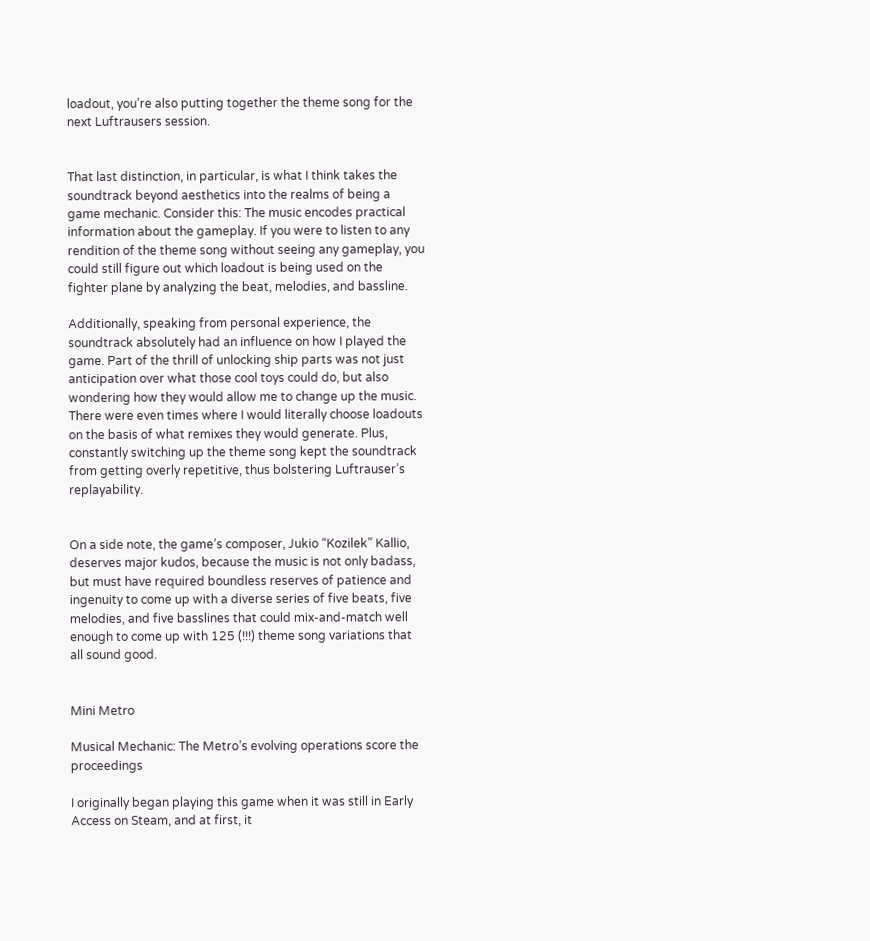loadout, you’re also putting together the theme song for the next Luftrausers session.


That last distinction, in particular, is what I think takes the soundtrack beyond aesthetics into the realms of being a game mechanic. Consider this: The music encodes practical information about the gameplay. If you were to listen to any rendition of the theme song without seeing any gameplay, you could still figure out which loadout is being used on the fighter plane by analyzing the beat, melodies, and bassline.

Additionally, speaking from personal experience, the soundtrack absolutely had an influence on how I played the game. Part of the thrill of unlocking ship parts was not just anticipation over what those cool toys could do, but also wondering how they would allow me to change up the music. There were even times where I would literally choose loadouts on the basis of what remixes they would generate. Plus, constantly switching up the theme song kept the soundtrack from getting overly repetitive, thus bolstering Luftrauser’s replayability.


On a side note, the game’s composer, Jukio “Kozilek” Kallio, deserves major kudos, because the music is not only badass, but must have required boundless reserves of patience and ingenuity to come up with a diverse series of five beats, five melodies, and five basslines that could mix-and-match well enough to come up with 125 (!!!) theme song variations that all sound good.


Mini Metro

Musical Mechanic: The Metro’s evolving operations score the proceedings

I originally began playing this game when it was still in Early Access on Steam, and at first, it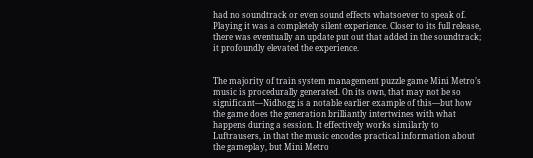had no soundtrack or even sound effects whatsoever to speak of. Playing it was a completely silent experience. Closer to its full release, there was eventually an update put out that added in the soundtrack; it profoundly elevated the experience.


The majority of train system management puzzle game Mini Metro’s music is procedurally generated. On its own, that may not be so significant—Nidhogg is a notable earlier example of this—but how the game does the generation brilliantly intertwines with what happens during a session. It effectively works similarly to Luftrausers, in that the music encodes practical information about the gameplay, but Mini Metro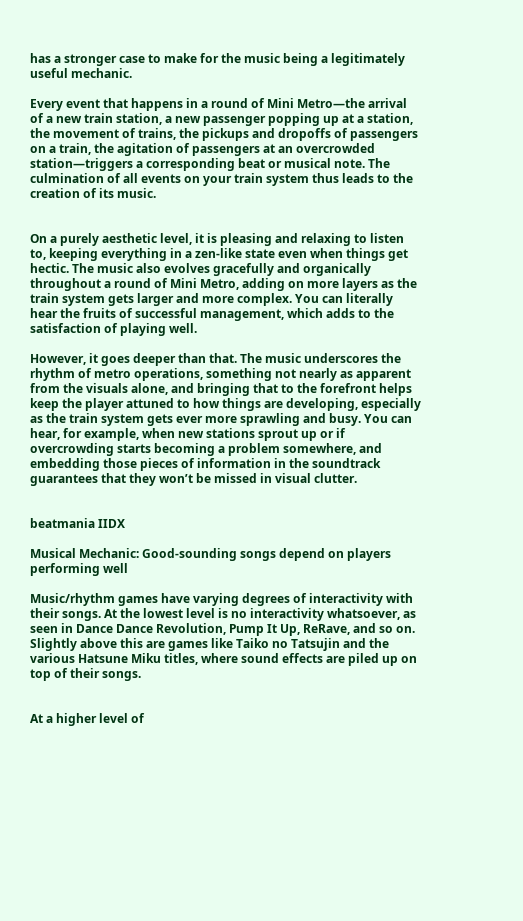has a stronger case to make for the music being a legitimately useful mechanic.

Every event that happens in a round of Mini Metro—the arrival of a new train station, a new passenger popping up at a station, the movement of trains, the pickups and dropoffs of passengers on a train, the agitation of passengers at an overcrowded station—triggers a corresponding beat or musical note. The culmination of all events on your train system thus leads to the creation of its music.


On a purely aesthetic level, it is pleasing and relaxing to listen to, keeping everything in a zen-like state even when things get hectic. The music also evolves gracefully and organically throughout a round of Mini Metro, adding on more layers as the train system gets larger and more complex. You can literally hear the fruits of successful management, which adds to the satisfaction of playing well.

However, it goes deeper than that. The music underscores the rhythm of metro operations, something not nearly as apparent from the visuals alone, and bringing that to the forefront helps keep the player attuned to how things are developing, especially as the train system gets ever more sprawling and busy. You can hear, for example, when new stations sprout up or if overcrowding starts becoming a problem somewhere, and embedding those pieces of information in the soundtrack guarantees that they won’t be missed in visual clutter.


beatmania IIDX

Musical Mechanic: Good-sounding songs depend on players performing well

Music/rhythm games have varying degrees of interactivity with their songs. At the lowest level is no interactivity whatsoever, as seen in Dance Dance Revolution, Pump It Up, ReRave, and so on. Slightly above this are games like Taiko no Tatsujin and the various Hatsune Miku titles, where sound effects are piled up on top of their songs.


At a higher level of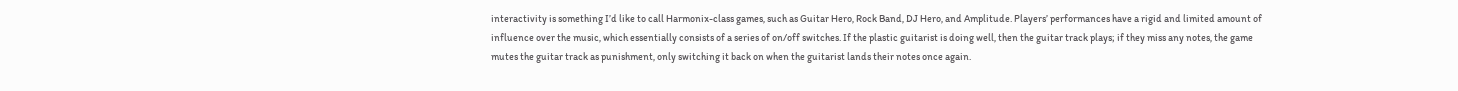interactivity is something I’d like to call Harmonix-class games, such as Guitar Hero, Rock Band, DJ Hero, and Amplitude. Players’ performances have a rigid and limited amount of influence over the music, which essentially consists of a series of on/off switches. If the plastic guitarist is doing well, then the guitar track plays; if they miss any notes, the game mutes the guitar track as punishment, only switching it back on when the guitarist lands their notes once again.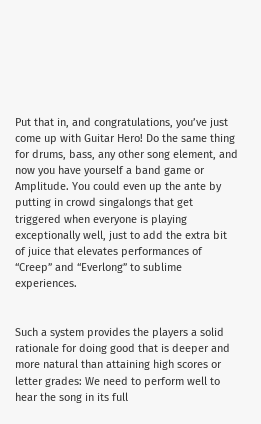Put that in, and congratulations, you’ve just come up with Guitar Hero! Do the same thing for drums, bass, any other song element, and now you have yourself a band game or Amplitude. You could even up the ante by putting in crowd singalongs that get triggered when everyone is playing exceptionally well, just to add the extra bit of juice that elevates performances of “Creep” and “Everlong” to sublime experiences.


Such a system provides the players a solid rationale for doing good that is deeper and more natural than attaining high scores or letter grades: We need to perform well to hear the song in its full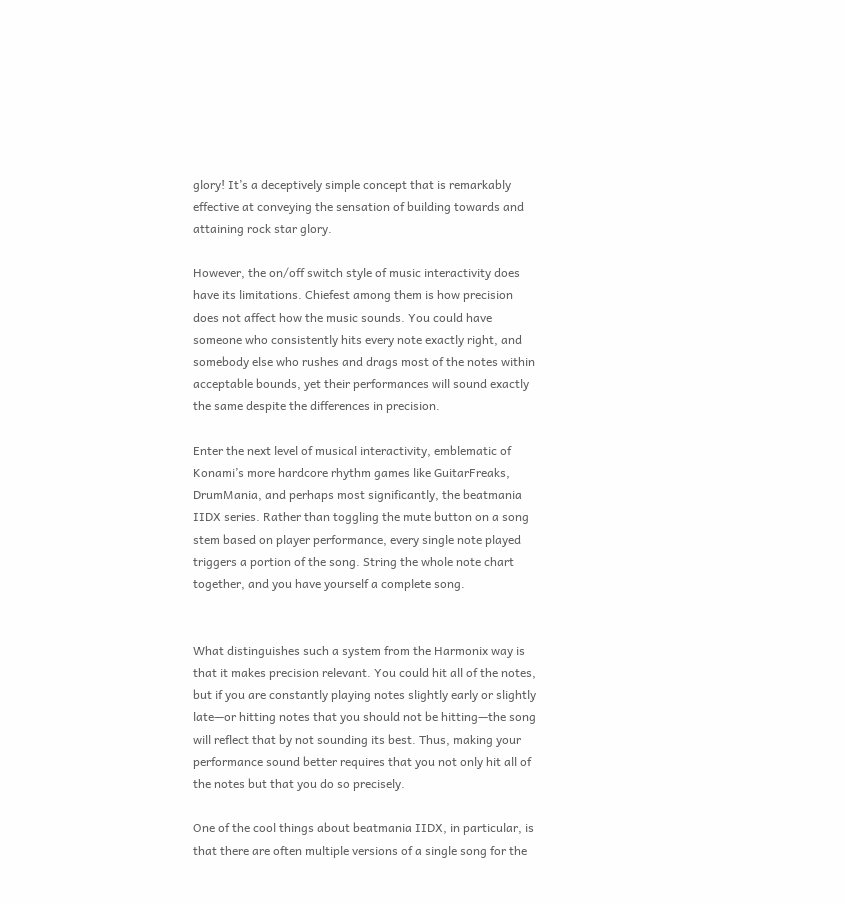glory! It’s a deceptively simple concept that is remarkably effective at conveying the sensation of building towards and attaining rock star glory.

However, the on/off switch style of music interactivity does have its limitations. Chiefest among them is how precision does not affect how the music sounds. You could have someone who consistently hits every note exactly right, and somebody else who rushes and drags most of the notes within acceptable bounds, yet their performances will sound exactly the same despite the differences in precision.

Enter the next level of musical interactivity, emblematic of Konami’s more hardcore rhythm games like GuitarFreaks, DrumMania, and perhaps most significantly, the beatmania IIDX series. Rather than toggling the mute button on a song stem based on player performance, every single note played triggers a portion of the song. String the whole note chart together, and you have yourself a complete song.


What distinguishes such a system from the Harmonix way is that it makes precision relevant. You could hit all of the notes, but if you are constantly playing notes slightly early or slightly late—or hitting notes that you should not be hitting—the song will reflect that by not sounding its best. Thus, making your performance sound better requires that you not only hit all of the notes but that you do so precisely.

One of the cool things about beatmania IIDX, in particular, is that there are often multiple versions of a single song for the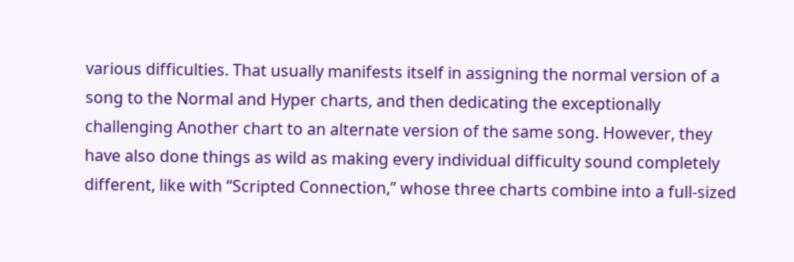various difficulties. That usually manifests itself in assigning the normal version of a song to the Normal and Hyper charts, and then dedicating the exceptionally challenging Another chart to an alternate version of the same song. However, they have also done things as wild as making every individual difficulty sound completely different, like with “Scripted Connection,” whose three charts combine into a full-sized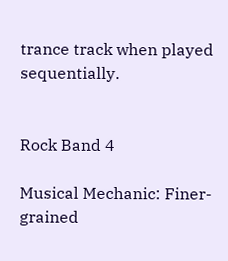trance track when played sequentially.


Rock Band 4

Musical Mechanic: Finer-grained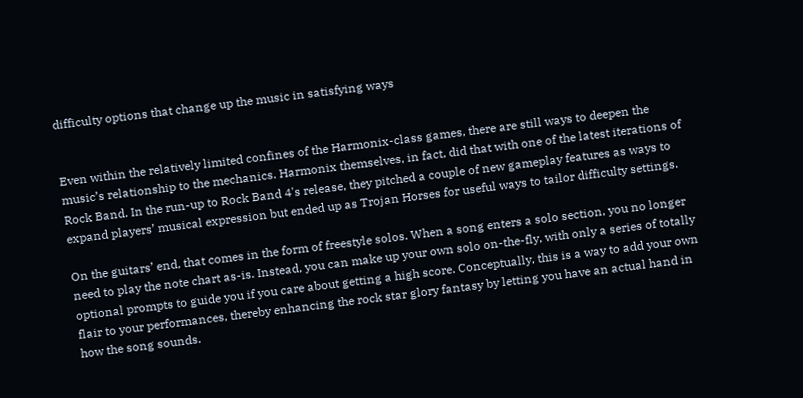difficulty options that change up the music in satisfying ways


Even within the relatively limited confines of the Harmonix-class games, there are still ways to deepen the music’s relationship to the mechanics. Harmonix themselves, in fact, did that with one of the latest iterations of Rock Band. In the run-up to Rock Band 4's release, they pitched a couple of new gameplay features as ways to expand players’ musical expression but ended up as Trojan Horses for useful ways to tailor difficulty settings.

On the guitars’ end, that comes in the form of freestyle solos. When a song enters a solo section, you no longer need to play the note chart as-is. Instead, you can make up your own solo on-the-fly, with only a series of totally optional prompts to guide you if you care about getting a high score. Conceptually, this is a way to add your own flair to your performances, thereby enhancing the rock star glory fantasy by letting you have an actual hand in how the song sounds.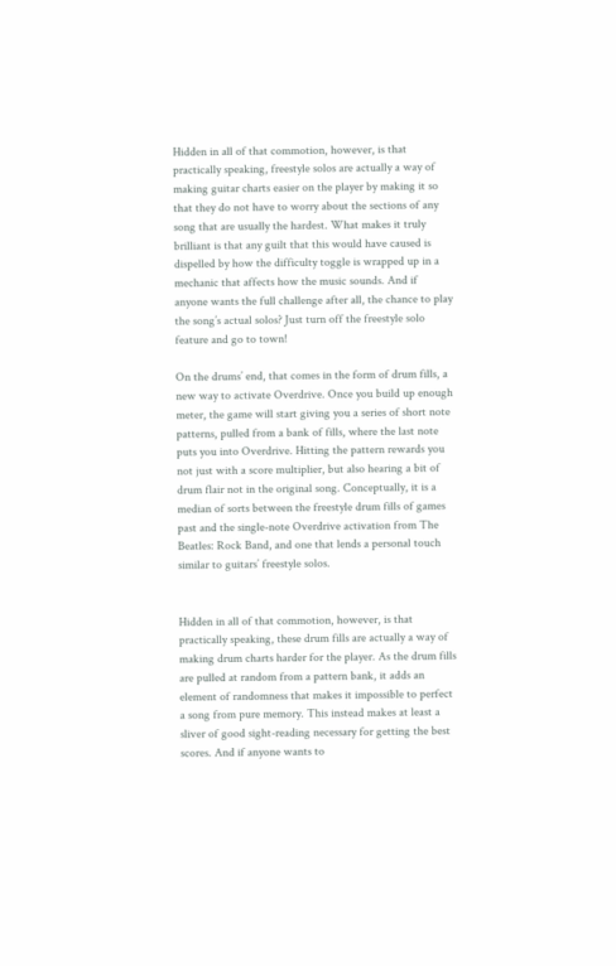Hidden in all of that commotion, however, is that practically speaking, freestyle solos are actually a way of making guitar charts easier on the player by making it so that they do not have to worry about the sections of any song that are usually the hardest. What makes it truly brilliant is that any guilt that this would have caused is dispelled by how the difficulty toggle is wrapped up in a mechanic that affects how the music sounds. And if anyone wants the full challenge after all, the chance to play the song’s actual solos? Just turn off the freestyle solo feature and go to town!

On the drums’ end, that comes in the form of drum fills, a new way to activate Overdrive. Once you build up enough meter, the game will start giving you a series of short note patterns, pulled from a bank of fills, where the last note puts you into Overdrive. Hitting the pattern rewards you not just with a score multiplier, but also hearing a bit of drum flair not in the original song. Conceptually, it is a median of sorts between the freestyle drum fills of games past and the single-note Overdrive activation from The Beatles: Rock Band, and one that lends a personal touch similar to guitars’ freestyle solos.


Hidden in all of that commotion, however, is that practically speaking, these drum fills are actually a way of making drum charts harder for the player. As the drum fills are pulled at random from a pattern bank, it adds an element of randomness that makes it impossible to perfect a song from pure memory. This instead makes at least a sliver of good sight-reading necessary for getting the best scores. And if anyone wants to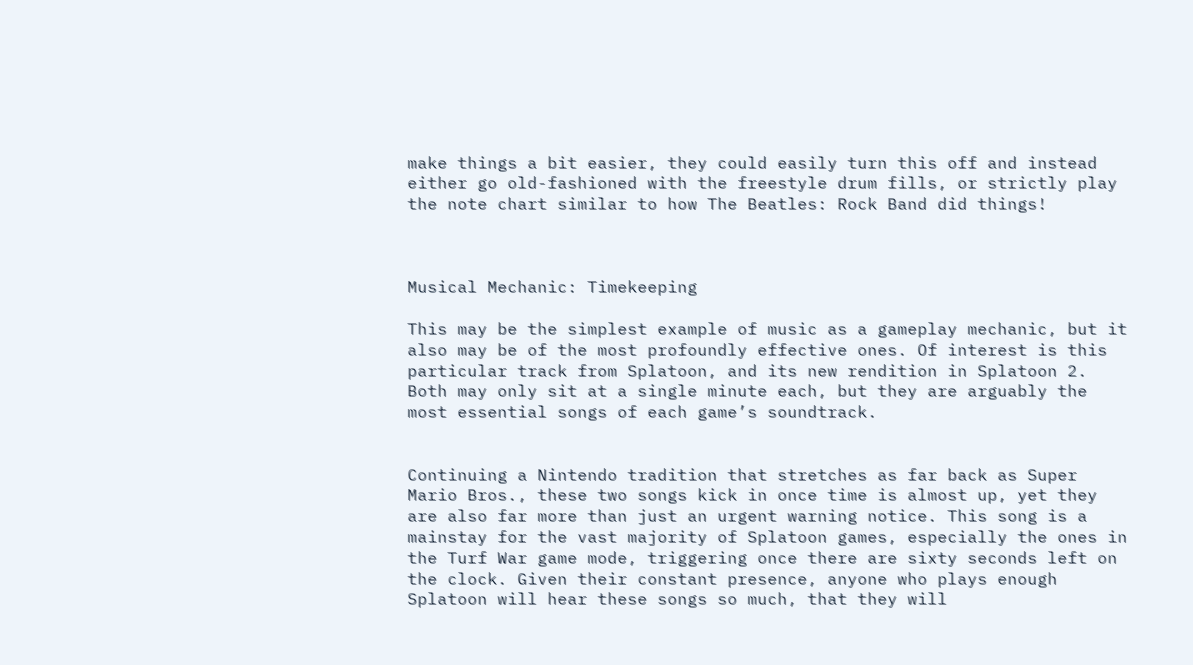make things a bit easier, they could easily turn this off and instead either go old-fashioned with the freestyle drum fills, or strictly play the note chart similar to how The Beatles: Rock Band did things!



Musical Mechanic: Timekeeping

This may be the simplest example of music as a gameplay mechanic, but it also may be of the most profoundly effective ones. Of interest is this particular track from Splatoon, and its new rendition in Splatoon 2. Both may only sit at a single minute each, but they are arguably the most essential songs of each game’s soundtrack.


Continuing a Nintendo tradition that stretches as far back as Super Mario Bros., these two songs kick in once time is almost up, yet they are also far more than just an urgent warning notice. This song is a mainstay for the vast majority of Splatoon games, especially the ones in the Turf War game mode, triggering once there are sixty seconds left on the clock. Given their constant presence, anyone who plays enough Splatoon will hear these songs so much, that they will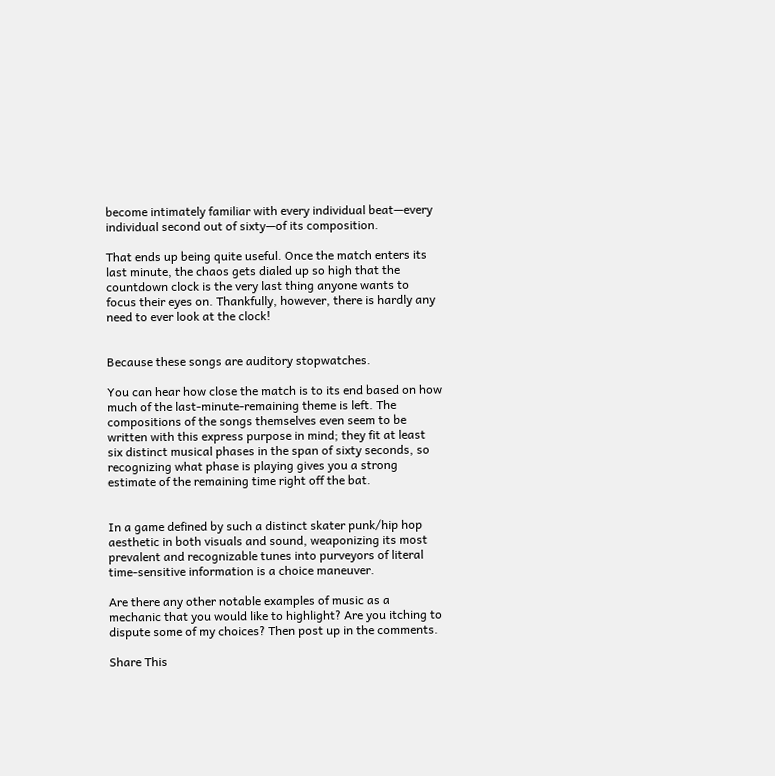become intimately familiar with every individual beat—every individual second out of sixty—of its composition.

That ends up being quite useful. Once the match enters its last minute, the chaos gets dialed up so high that the countdown clock is the very last thing anyone wants to focus their eyes on. Thankfully, however, there is hardly any need to ever look at the clock!


Because these songs are auditory stopwatches.

You can hear how close the match is to its end based on how much of the last-minute-remaining theme is left. The compositions of the songs themselves even seem to be written with this express purpose in mind; they fit at least six distinct musical phases in the span of sixty seconds, so recognizing what phase is playing gives you a strong estimate of the remaining time right off the bat.


In a game defined by such a distinct skater punk/hip hop aesthetic in both visuals and sound, weaponizing its most prevalent and recognizable tunes into purveyors of literal time-sensitive information is a choice maneuver.

Are there any other notable examples of music as a mechanic that you would like to highlight? Are you itching to dispute some of my choices? Then post up in the comments.

Share This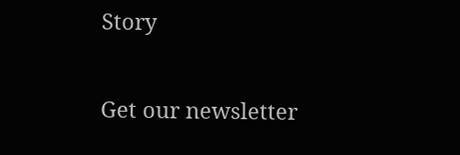Story

Get our newsletter